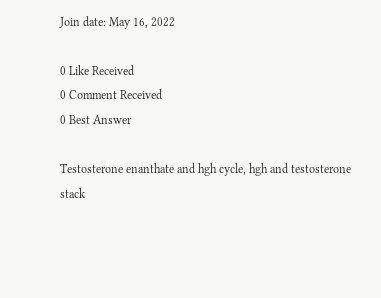Join date: May 16, 2022

0 Like Received
0 Comment Received
0 Best Answer

Testosterone enanthate and hgh cycle, hgh and testosterone stack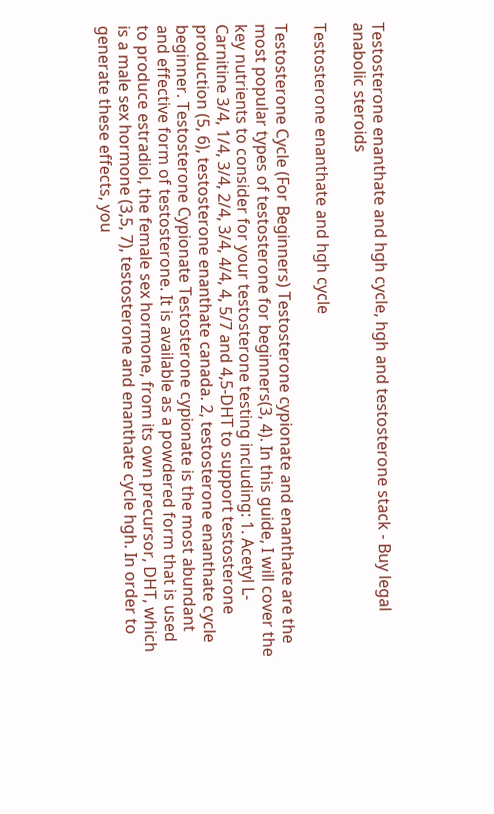Testosterone enanthate and hgh cycle, hgh and testosterone stack - Buy legal anabolic steroids

Testosterone enanthate and hgh cycle

Testosterone Cycle (For Beginners) Testosterone cypionate and enanthate are the most popular types of testosterone for beginners(3, 4). In this guide, I will cover the key nutrients to consider for your testosterone testing including: 1. Acetyl L-Carnitine 3/4, 1/4, 3/4, 2/4, 3/4, 4/4, 4, 5/7 and 4,5-DHT to support testosterone production (5, 6), testosterone enanthate canada. 2, testosterone enanthate cycle beginner. Testosterone Cypionate Testosterone cypionate is the most abundant and effective form of testosterone. It is available as a powdered form that is used to produce estradiol, the female sex hormone, from its own precursor, DHT, which is a male sex hormone (3,5, 7), testosterone and enanthate cycle hgh. In order to generate these effects, you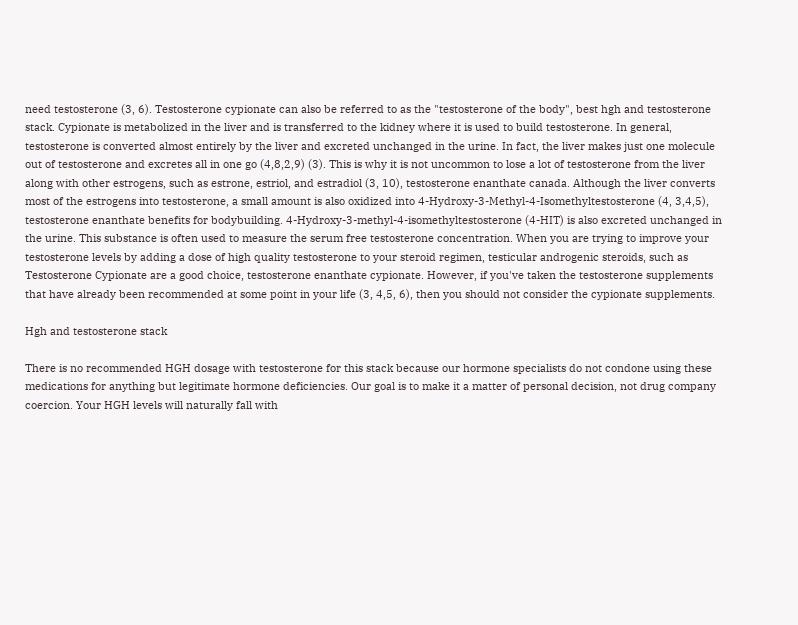need testosterone (3, 6). Testosterone cypionate can also be referred to as the "testosterone of the body", best hgh and testosterone stack. Cypionate is metabolized in the liver and is transferred to the kidney where it is used to build testosterone. In general, testosterone is converted almost entirely by the liver and excreted unchanged in the urine. In fact, the liver makes just one molecule out of testosterone and excretes all in one go (4,8,2,9) (3). This is why it is not uncommon to lose a lot of testosterone from the liver along with other estrogens, such as estrone, estriol, and estradiol (3, 10), testosterone enanthate canada. Although the liver converts most of the estrogens into testosterone, a small amount is also oxidized into 4-Hydroxy-3-Methyl-4-Isomethyltestosterone (4, 3,4,5), testosterone enanthate benefits for bodybuilding. 4-Hydroxy-3-methyl-4-isomethyltestosterone (4-HIT) is also excreted unchanged in the urine. This substance is often used to measure the serum free testosterone concentration. When you are trying to improve your testosterone levels by adding a dose of high quality testosterone to your steroid regimen, testicular androgenic steroids, such as Testosterone Cypionate are a good choice, testosterone enanthate cypionate. However, if you've taken the testosterone supplements that have already been recommended at some point in your life (3, 4,5, 6), then you should not consider the cypionate supplements.

Hgh and testosterone stack

There is no recommended HGH dosage with testosterone for this stack because our hormone specialists do not condone using these medications for anything but legitimate hormone deficiencies. Our goal is to make it a matter of personal decision, not drug company coercion. Your HGH levels will naturally fall with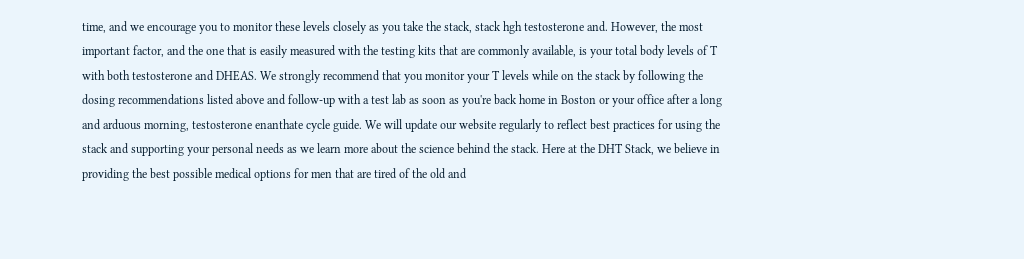time, and we encourage you to monitor these levels closely as you take the stack, stack hgh testosterone and. However, the most important factor, and the one that is easily measured with the testing kits that are commonly available, is your total body levels of T with both testosterone and DHEAS. We strongly recommend that you monitor your T levels while on the stack by following the dosing recommendations listed above and follow-up with a test lab as soon as you're back home in Boston or your office after a long and arduous morning, testosterone enanthate cycle guide. We will update our website regularly to reflect best practices for using the stack and supporting your personal needs as we learn more about the science behind the stack. Here at the DHT Stack, we believe in providing the best possible medical options for men that are tired of the old and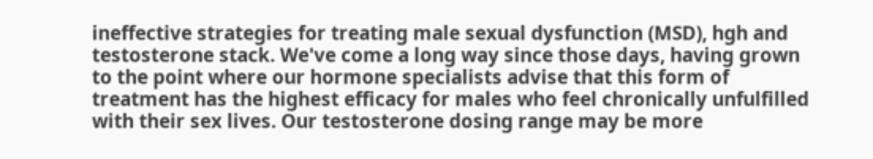ineffective strategies for treating male sexual dysfunction (MSD), hgh and testosterone stack. We've come a long way since those days, having grown to the point where our hormone specialists advise that this form of treatment has the highest efficacy for males who feel chronically unfulfilled with their sex lives. Our testosterone dosing range may be more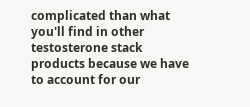complicated than what you'll find in other testosterone stack products because we have to account for our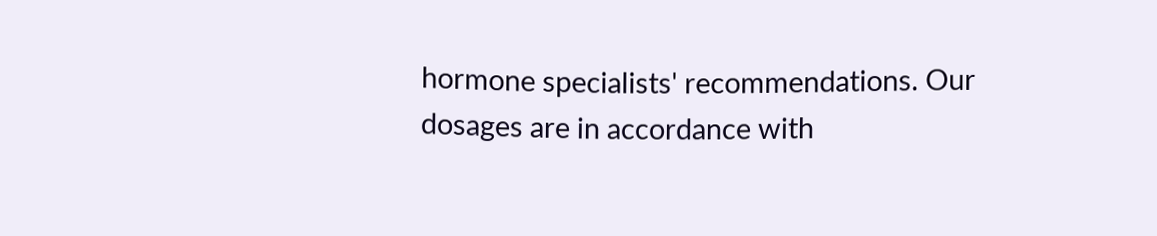hormone specialists' recommendations. Our dosages are in accordance with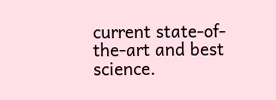current state-of-the-art and best science.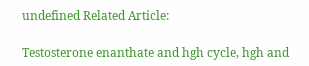undefined Related Article:

Testosterone enanthate and hgh cycle, hgh and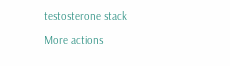testosterone stack

More actions